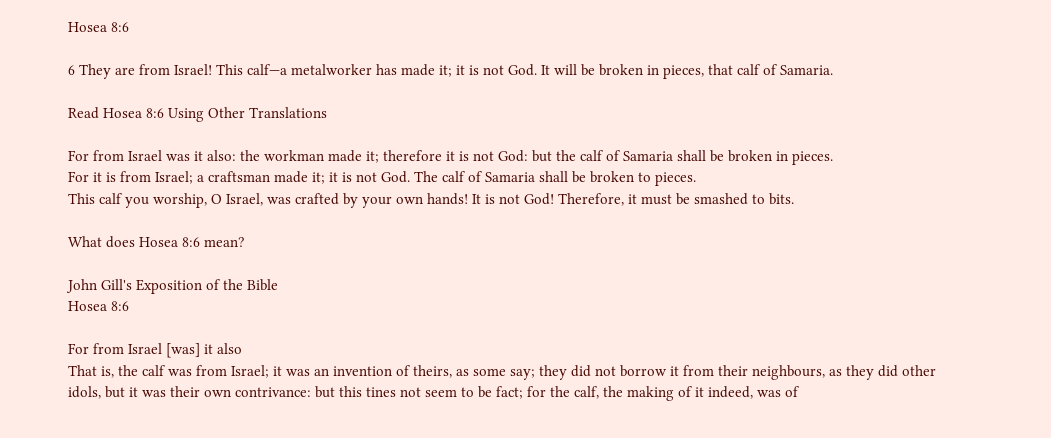Hosea 8:6

6 They are from Israel! This calf—a metalworker has made it; it is not God. It will be broken in pieces, that calf of Samaria.

Read Hosea 8:6 Using Other Translations

For from Israel was it also: the workman made it; therefore it is not God: but the calf of Samaria shall be broken in pieces.
For it is from Israel; a craftsman made it; it is not God. The calf of Samaria shall be broken to pieces.
This calf you worship, O Israel, was crafted by your own hands! It is not God! Therefore, it must be smashed to bits.

What does Hosea 8:6 mean?

John Gill's Exposition of the Bible
Hosea 8:6

For from Israel [was] it also
That is, the calf was from Israel; it was an invention of theirs, as some say; they did not borrow it from their neighbours, as they did other idols, but it was their own contrivance: but this tines not seem to be fact; for the calf, the making of it indeed, was of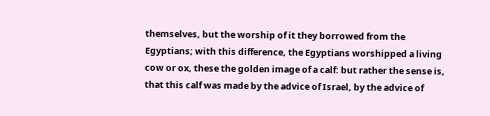themselves, but the worship of it they borrowed from the Egyptians; with this difference, the Egyptians worshipped a living cow or ox, these the golden image of a calf: but rather the sense is, that this calf was made by the advice of Israel, by the advice of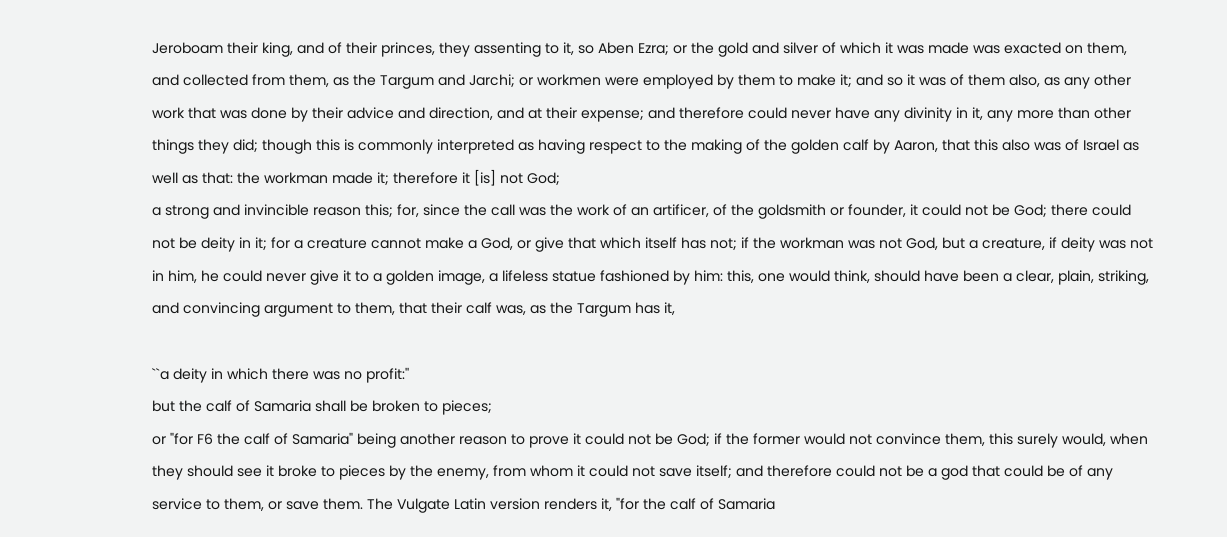Jeroboam their king, and of their princes, they assenting to it, so Aben Ezra; or the gold and silver of which it was made was exacted on them, and collected from them, as the Targum and Jarchi; or workmen were employed by them to make it; and so it was of them also, as any other work that was done by their advice and direction, and at their expense; and therefore could never have any divinity in it, any more than other things they did; though this is commonly interpreted as having respect to the making of the golden calf by Aaron, that this also was of Israel as well as that: the workman made it; therefore it [is] not God;
a strong and invincible reason this; for, since the call was the work of an artificer, of the goldsmith or founder, it could not be God; there could not be deity in it; for a creature cannot make a God, or give that which itself has not; if the workman was not God, but a creature, if deity was not in him, he could never give it to a golden image, a lifeless statue fashioned by him: this, one would think, should have been a clear, plain, striking, and convincing argument to them, that their calf was, as the Targum has it,

``a deity in which there was no profit:''
but the calf of Samaria shall be broken to pieces;
or "for F6 the calf of Samaria" being another reason to prove it could not be God; if the former would not convince them, this surely would, when they should see it broke to pieces by the enemy, from whom it could not save itself; and therefore could not be a god that could be of any service to them, or save them. The Vulgate Latin version renders it, "for the calf of Samaria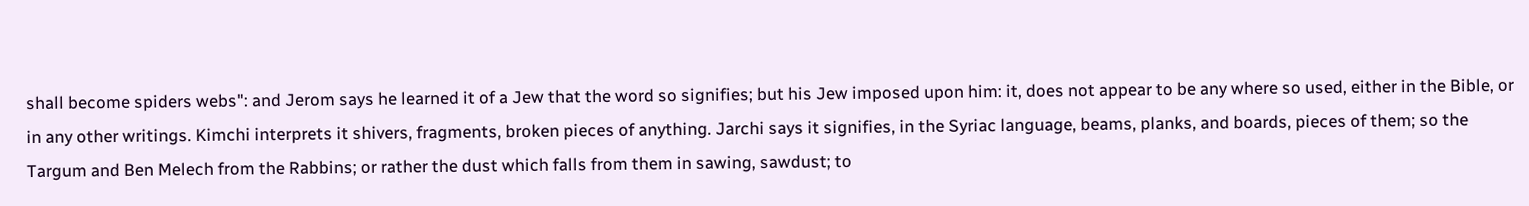shall become spiders webs": and Jerom says he learned it of a Jew that the word so signifies; but his Jew imposed upon him: it, does not appear to be any where so used, either in the Bible, or in any other writings. Kimchi interprets it shivers, fragments, broken pieces of anything. Jarchi says it signifies, in the Syriac language, beams, planks, and boards, pieces of them; so the Targum and Ben Melech from the Rabbins; or rather the dust which falls from them in sawing, sawdust; to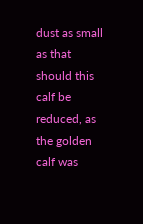dust as small as that should this calf be reduced, as the golden calf was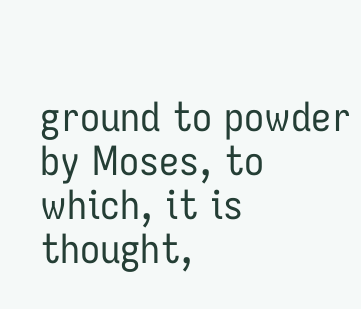ground to powder by Moses, to which, it is thought,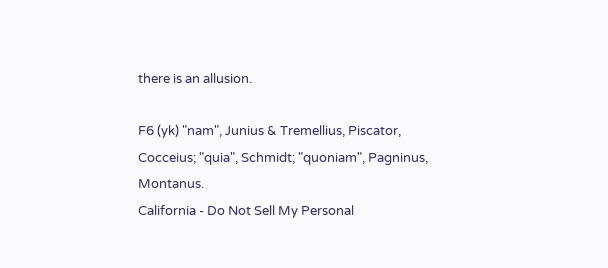there is an allusion.

F6 (yk) "nam", Junius & Tremellius, Piscator, Cocceius; "quia", Schmidt; "quoniam", Pagninus, Montanus.
California - Do Not Sell My Personal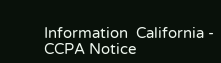Information  California - CCPA Notice